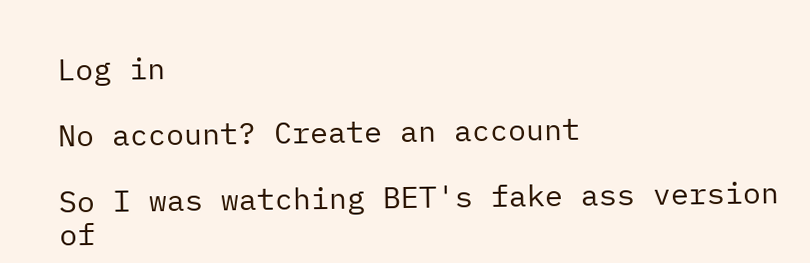Log in

No account? Create an account

So I was watching BET's fake ass version of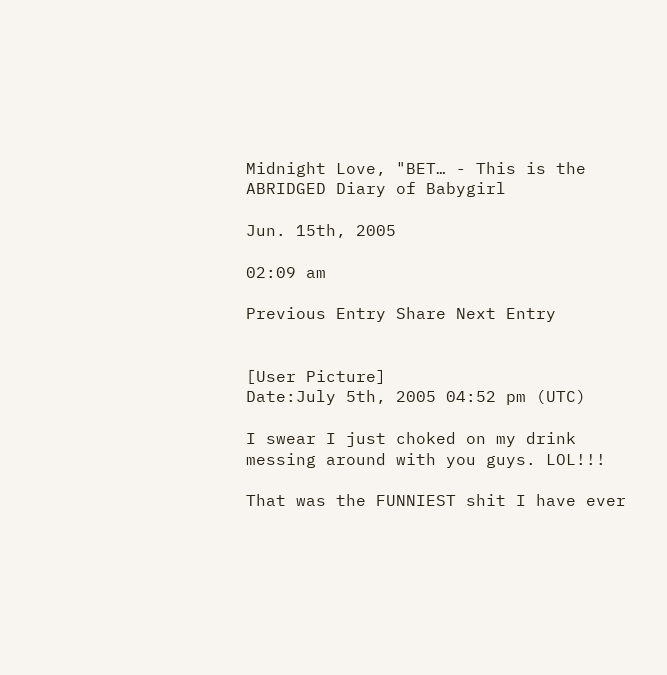Midnight Love, "BET… - This is the ABRIDGED Diary of Babygirl

Jun. 15th, 2005

02:09 am

Previous Entry Share Next Entry


[User Picture]
Date:July 5th, 2005 04:52 pm (UTC)

I swear I just choked on my drink messing around with you guys. LOL!!!

That was the FUNNIEST shit I have ever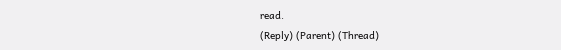read.
(Reply) (Parent) (Thread)